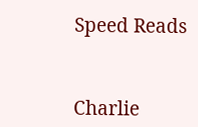Speed Reads


Charlie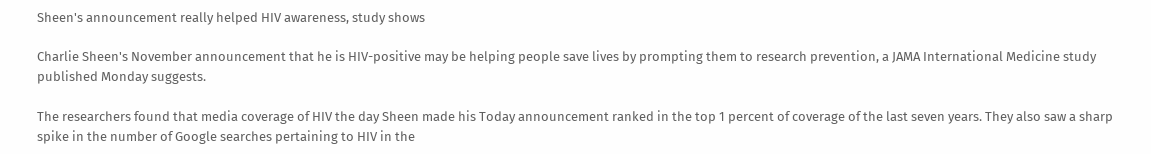Sheen's announcement really helped HIV awareness, study shows

Charlie Sheen's November announcement that he is HIV-positive may be helping people save lives by prompting them to research prevention, a JAMA International Medicine study published Monday suggests.

The researchers found that media coverage of HIV the day Sheen made his Today announcement ranked in the top 1 percent of coverage of the last seven years. They also saw a sharp spike in the number of Google searches pertaining to HIV in the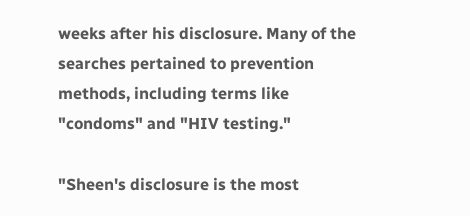weeks after his disclosure. Many of the searches pertained to prevention methods, including terms like "condoms" and "HIV testing."

"Sheen's disclosure is the most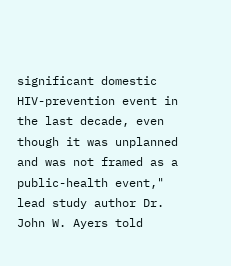significant domestic HIV-prevention event in the last decade, even though it was unplanned and was not framed as a public-health event," lead study author Dr. John W. Ayers told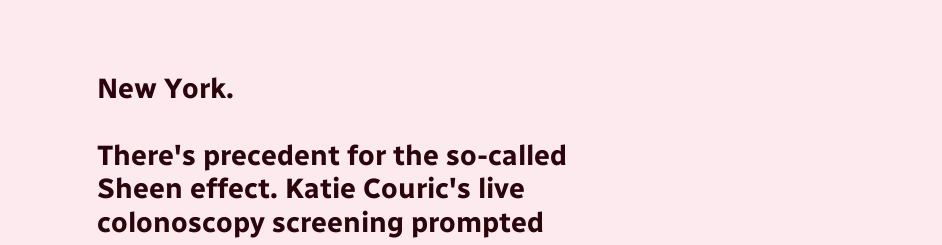New York.

There's precedent for the so-called Sheen effect. Katie Couric's live colonoscopy screening prompted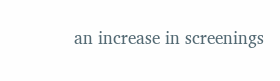an increase in screenings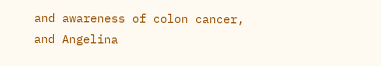and awareness of colon cancer, and Angelina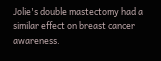Jolie's double mastectomy had a similar effect on breast cancer awareness.